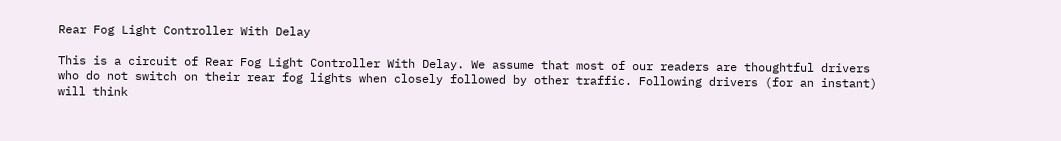Rear Fog Light Controller With Delay

This is a circuit of Rear Fog Light Controller With Delay. We assume that most of our readers are thoughtful drivers who do not switch on their rear fog lights when closely followed by other traffic. Following drivers (for an instant) will think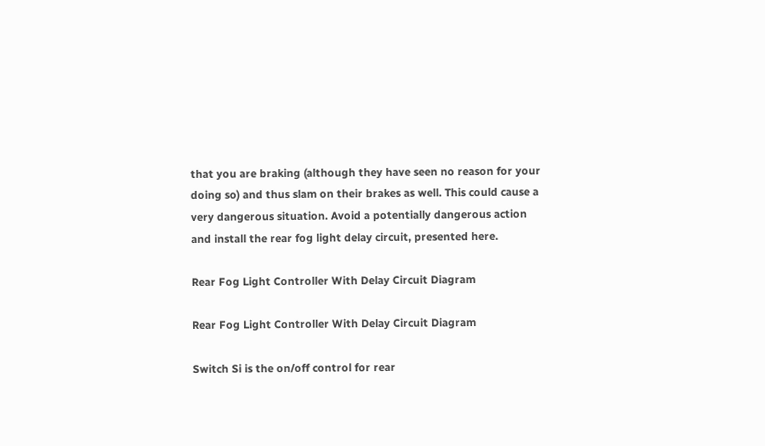that you are braking (although they have seen no reason for your doing so) and thus slam on their brakes as well. This could cause a very dangerous situation. Avoid a potentially dangerous action and install the rear fog light delay circuit, presented here.

Rear Fog Light Controller With Delay Circuit Diagram

Rear Fog Light Controller With Delay Circuit Diagram

Switch Si is the on/off control for rear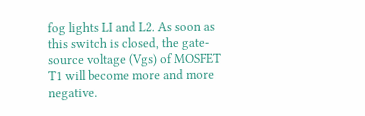fog lights LI and L2. As soon as this switch is closed, the gate-source voltage (Vgs) of MOSFET T1 will become more and more negative.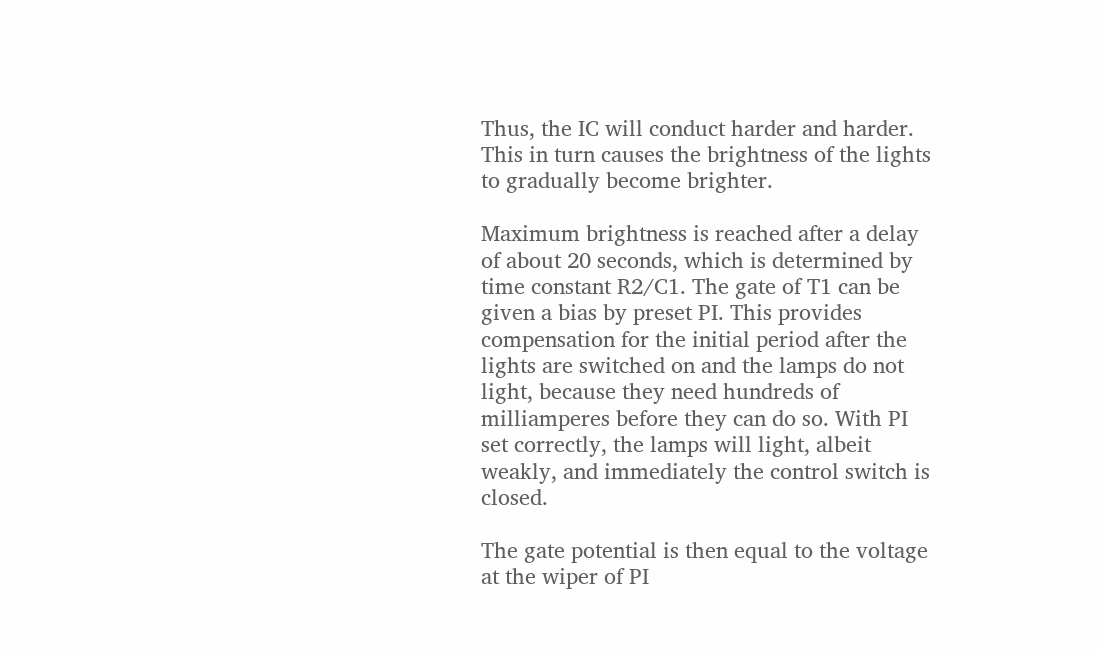Thus, the IC will conduct harder and harder. This in turn causes the brightness of the lights to gradually become brighter.

Maximum brightness is reached after a delay of about 20 seconds, which is determined by time constant R2/C1. The gate of T1 can be given a bias by preset PI. This provides compensation for the initial period after the lights are switched on and the lamps do not light, because they need hundreds of milliamperes before they can do so. With PI set correctly, the lamps will light, albeit weakly, and immediately the control switch is closed.

The gate potential is then equal to the voltage at the wiper of PI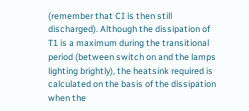(remember that CI is then still discharged). Although the dissipation of T1 is a maximum during the transitional period (between switch on and the lamps lighting brightly), the heatsink required is calculated on the basis of the dissipation when the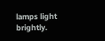lamps light brightly.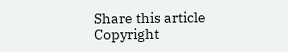Share this article
Copyright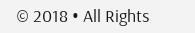© 2018 • All Rights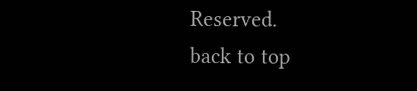Reserved.
back to top